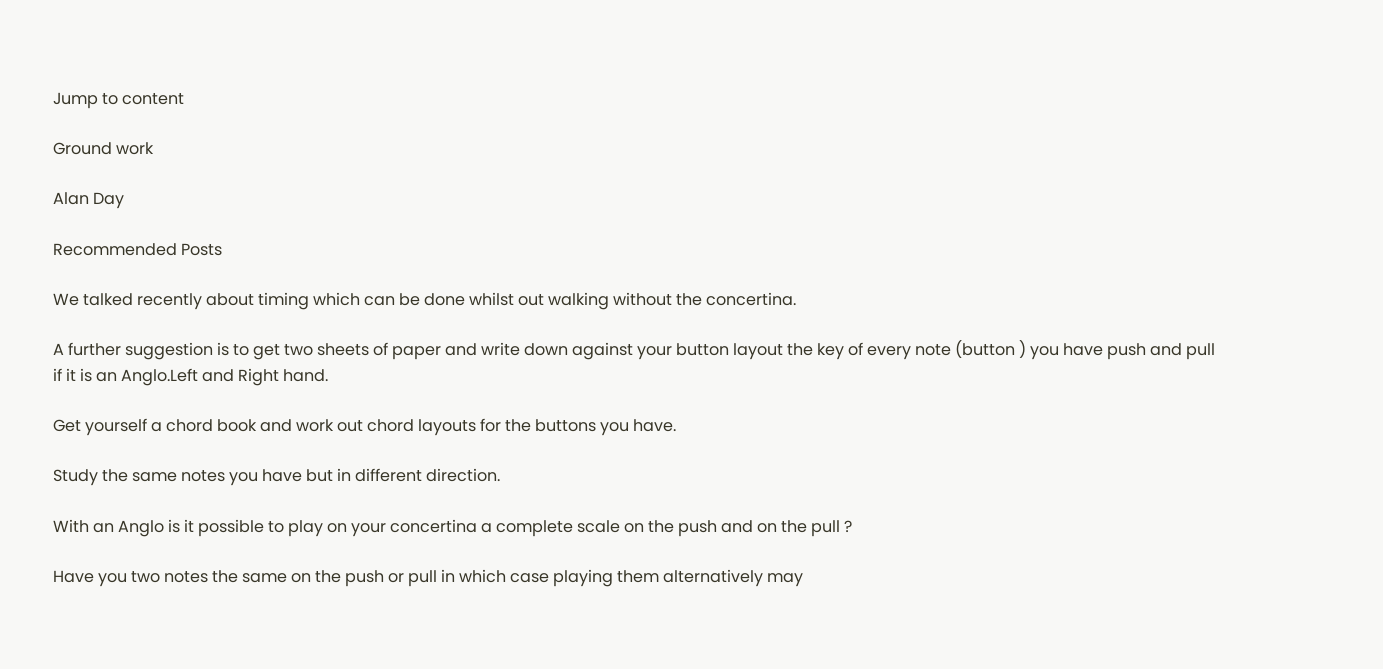Jump to content

Ground work

Alan Day

Recommended Posts

We talked recently about timing which can be done whilst out walking without the concertina.

A further suggestion is to get two sheets of paper and write down against your button layout the key of every note (button ) you have push and pull if it is an Anglo.Left and Right hand.

Get yourself a chord book and work out chord layouts for the buttons you have.

Study the same notes you have but in different direction.

With an Anglo is it possible to play on your concertina a complete scale on the push and on the pull ?

Have you two notes the same on the push or pull in which case playing them alternatively may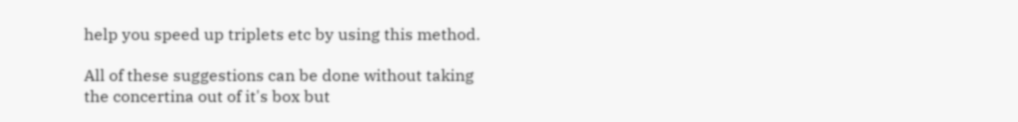help you speed up triplets etc by using this method.

All of these suggestions can be done without taking the concertina out of it's box but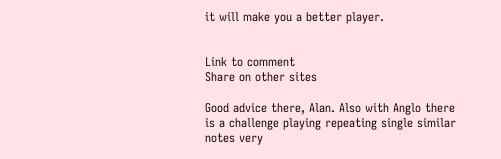it will make you a better player.


Link to comment
Share on other sites

Good advice there, Alan. Also with Anglo there is a challenge playing repeating single similar notes very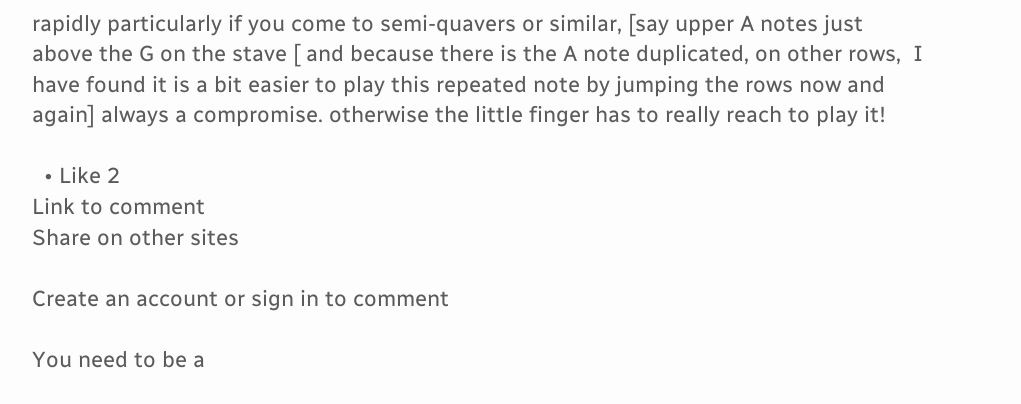rapidly particularly if you come to semi-quavers or similar, [say upper A notes just above the G on the stave [ and because there is the A note duplicated, on other rows,  I have found it is a bit easier to play this repeated note by jumping the rows now and again] always a compromise. otherwise the little finger has to really reach to play it!

  • Like 2
Link to comment
Share on other sites

Create an account or sign in to comment

You need to be a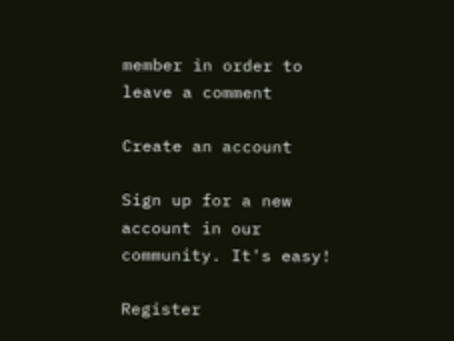member in order to leave a comment

Create an account

Sign up for a new account in our community. It's easy!

Register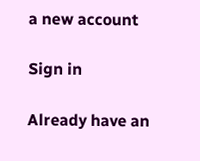a new account

Sign in

Already have an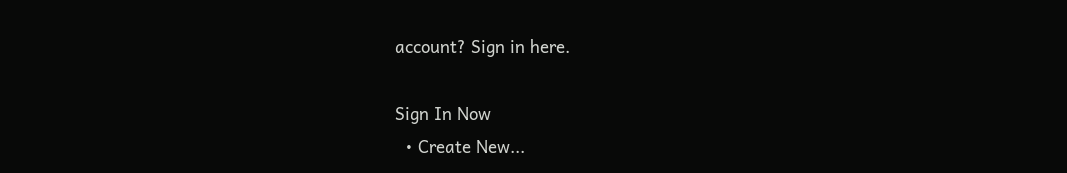account? Sign in here.

Sign In Now
  • Create New...